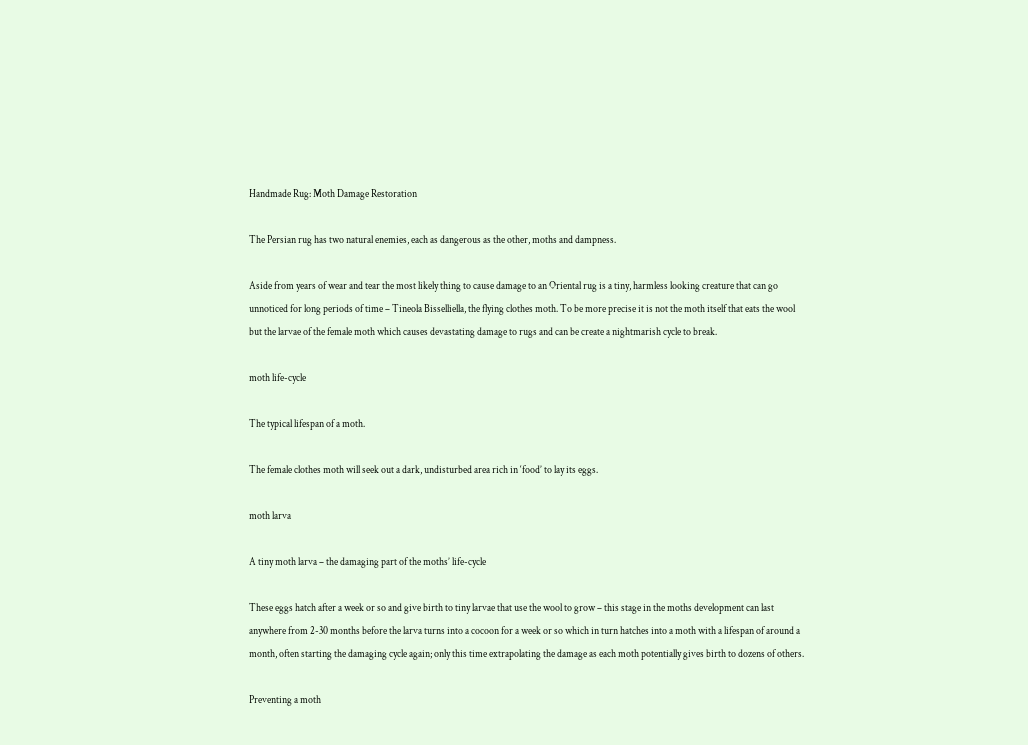Handmade Rug: Moth Damage Restoration

The Persian rug has two natural enemies, each as dangerous as the other, moths and dampness.

Aside from years of wear and tear the most likely thing to cause damage to an Oriental rug is a tiny, harmless looking creature that can go unnoticed for long periods of time – Tineola Bisselliella, the flying clothes moth. To be more precise it is not the moth itself that eats the wool but the larvae of the female moth which causes devastating damage to rugs and can be create a nightmarish cycle to break.

moth life-cycle

The typical lifespan of a moth.

The female clothes moth will seek out a dark, undisturbed area rich in ‘food’ to lay its eggs.

moth larva

A tiny moth larva – the damaging part of the moths’ life-cycle

These eggs hatch after a week or so and give birth to tiny larvae that use the wool to grow – this stage in the moths development can last anywhere from 2-30 months before the larva turns into a cocoon for a week or so which in turn hatches into a moth with a lifespan of around a month, often starting the damaging cycle again; only this time extrapolating the damage as each moth potentially gives birth to dozens of others.

Preventing a moth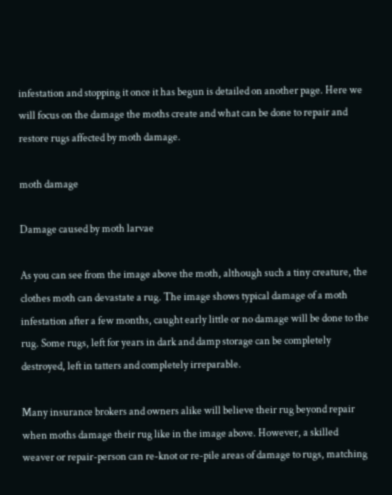infestation and stopping it once it has begun is detailed on another page. Here we will focus on the damage the moths create and what can be done to repair and restore rugs affected by moth damage.

moth damage

Damage caused by moth larvae

As you can see from the image above the moth, although such a tiny creature, the clothes moth can devastate a rug. The image shows typical damage of a moth infestation after a few months, caught early little or no damage will be done to the rug. Some rugs, left for years in dark and damp storage can be completely destroyed, left in tatters and completely irreparable.

Many insurance brokers and owners alike will believe their rug beyond repair when moths damage their rug like in the image above. However, a skilled weaver or repair-person can re-knot or re-pile areas of damage to rugs, matching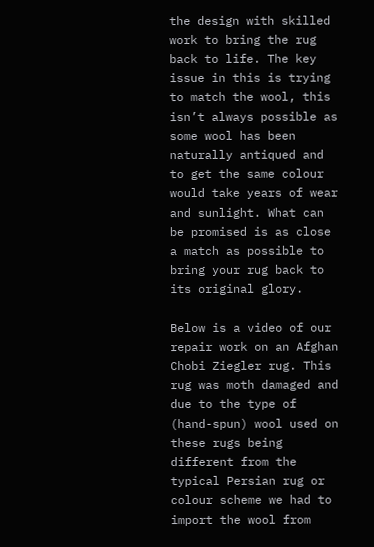the design with skilled work to bring the rug back to life. The key issue in this is trying to match the wool, this isn’t always possible as some wool has been naturally antiqued and to get the same colour would take years of wear and sunlight. What can be promised is as close a match as possible to bring your rug back to its original glory.

Below is a video of our repair work on an Afghan Chobi Ziegler rug. This rug was moth damaged and due to the type of (hand-spun) wool used on these rugs being different from the typical Persian rug or colour scheme we had to import the wool from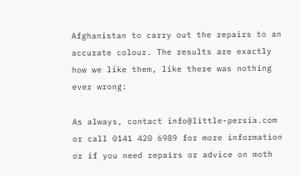Afghanistan to carry out the repairs to an accurate colour. The results are exactly how we like them, like there was nothing ever wrong:

As always, contact info@little-persia.com or call 0141 420 6989 for more information or if you need repairs or advice on moth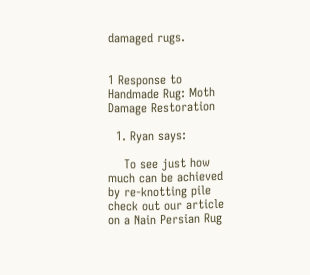damaged rugs.


1 Response to Handmade Rug: Moth Damage Restoration

  1. Ryan says:

    To see just how much can be achieved by re-knotting pile check out our article on a Nain Persian Rug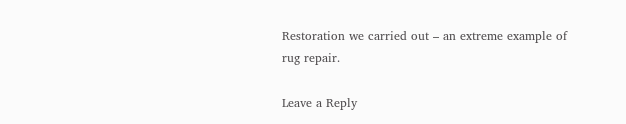Restoration we carried out – an extreme example of rug repair.

Leave a Reply